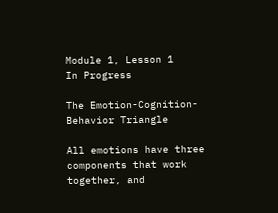Module 1, Lesson 1
In Progress

The Emotion-Cognition-Behavior Triangle

All emotions have three components that work together, and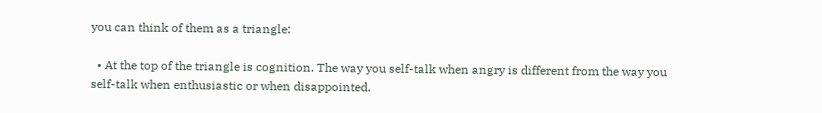you can think of them as a triangle:

  • At the top of the triangle is cognition. The way you self-talk when angry is different from the way you self-talk when enthusiastic or when disappointed.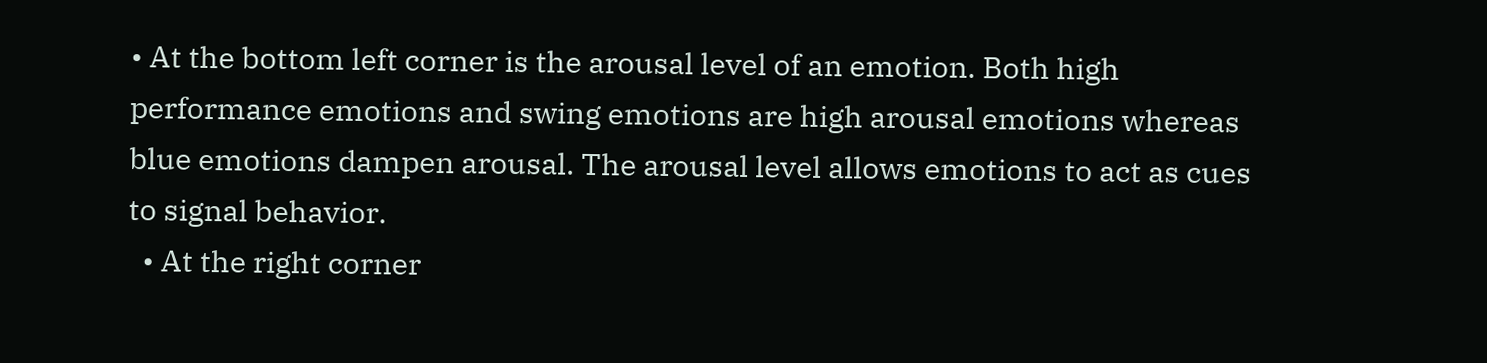• At the bottom left corner is the arousal level of an emotion. Both high performance emotions and swing emotions are high arousal emotions whereas blue emotions dampen arousal. The arousal level allows emotions to act as cues to signal behavior.
  • At the right corner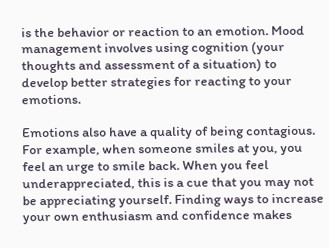is the behavior or reaction to an emotion. Mood management involves using cognition (your thoughts and assessment of a situation) to develop better strategies for reacting to your emotions.

Emotions also have a quality of being contagious. For example, when someone smiles at you, you feel an urge to smile back. When you feel underappreciated, this is a cue that you may not be appreciating yourself. Finding ways to increase your own enthusiasm and confidence makes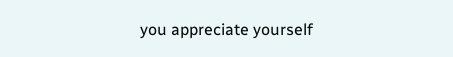you appreciate yourself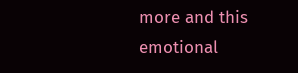more and this emotional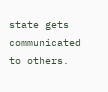state gets communicated to others.